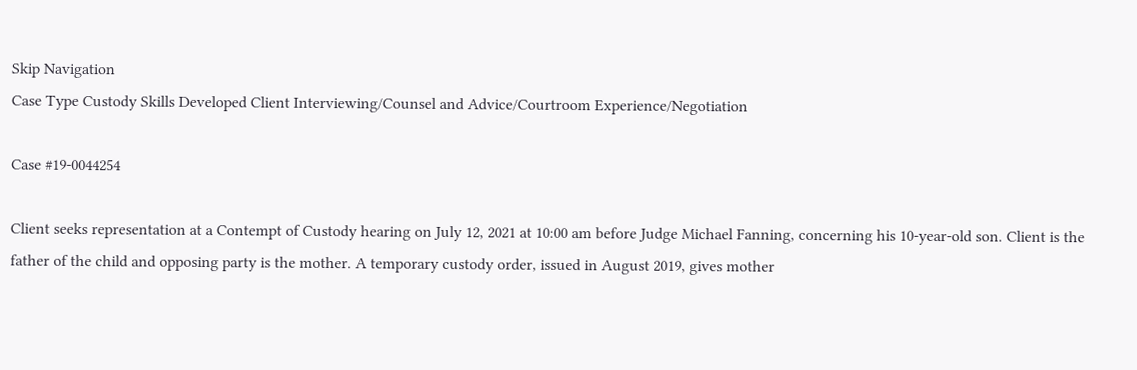Skip Navigation
Case Type Custody Skills Developed Client Interviewing/Counsel and Advice/Courtroom Experience/Negotiation

Case #19-0044254

Client seeks representation at a Contempt of Custody hearing on July 12, 2021 at 10:00 am before Judge Michael Fanning, concerning his 10-year-old son. Client is the father of the child and opposing party is the mother. A temporary custody order, issued in August 2019, gives mother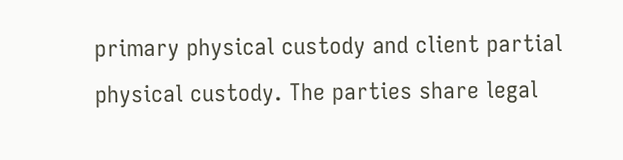primary physical custody and client partial physical custody. The parties share legal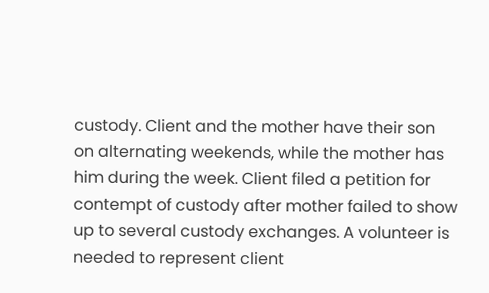custody. Client and the mother have their son on alternating weekends, while the mother has him during the week. Client filed a petition for contempt of custody after mother failed to show up to several custody exchanges. A volunteer is needed to represent client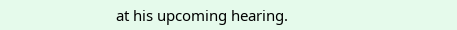at his upcoming hearing.